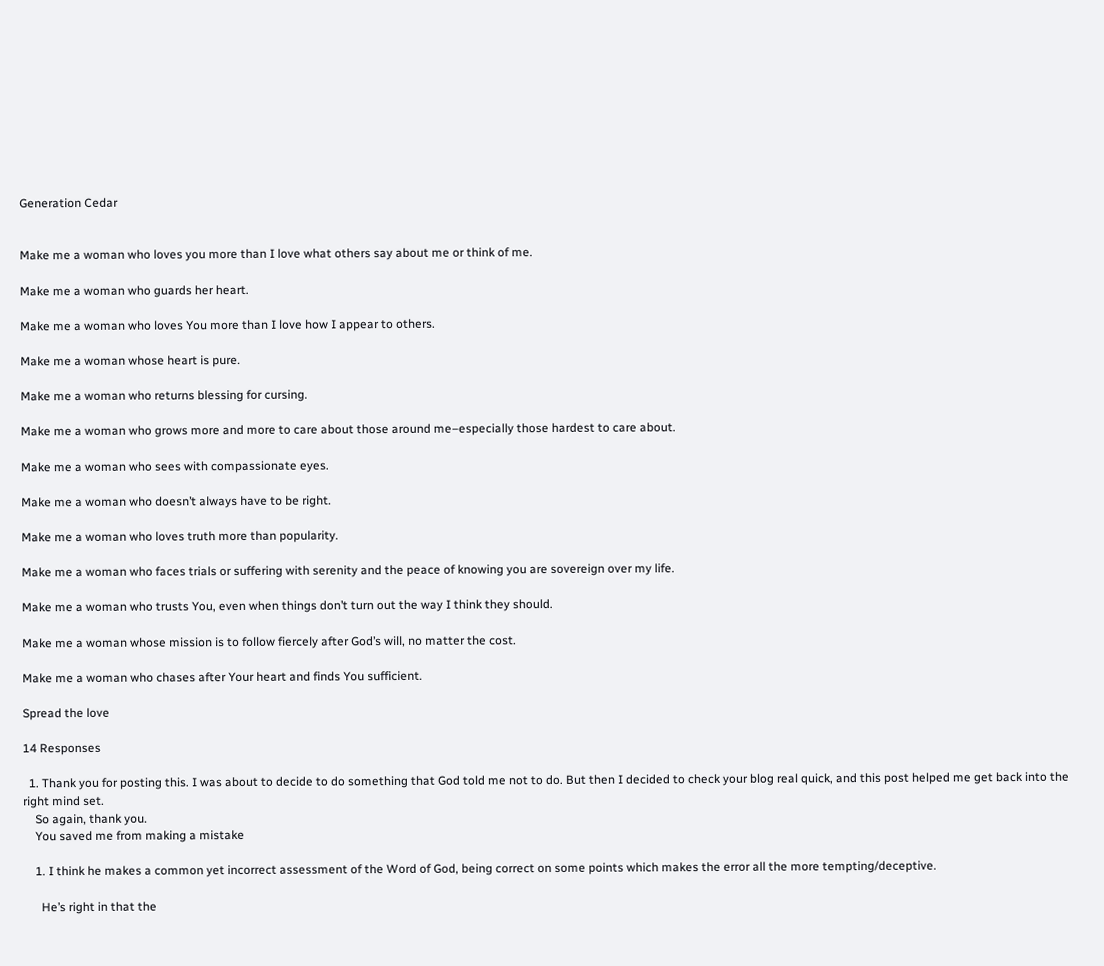Generation Cedar


Make me a woman who loves you more than I love what others say about me or think of me.

Make me a woman who guards her heart.

Make me a woman who loves You more than I love how I appear to others.

Make me a woman whose heart is pure.

Make me a woman who returns blessing for cursing.

Make me a woman who grows more and more to care about those around me–especially those hardest to care about.

Make me a woman who sees with compassionate eyes.

Make me a woman who doesn’t always have to be right.

Make me a woman who loves truth more than popularity.

Make me a woman who faces trials or suffering with serenity and the peace of knowing you are sovereign over my life.

Make me a woman who trusts You, even when things don’t turn out the way I think they should.

Make me a woman whose mission is to follow fiercely after God’s will, no matter the cost.

Make me a woman who chases after Your heart and finds You sufficient.

Spread the love

14 Responses

  1. Thank you for posting this. I was about to decide to do something that God told me not to do. But then I decided to check your blog real quick, and this post helped me get back into the right mind set.
    So again, thank you.
    You saved me from making a mistake

    1. I think he makes a common yet incorrect assessment of the Word of God, being correct on some points which makes the error all the more tempting/deceptive.

      He’s right in that the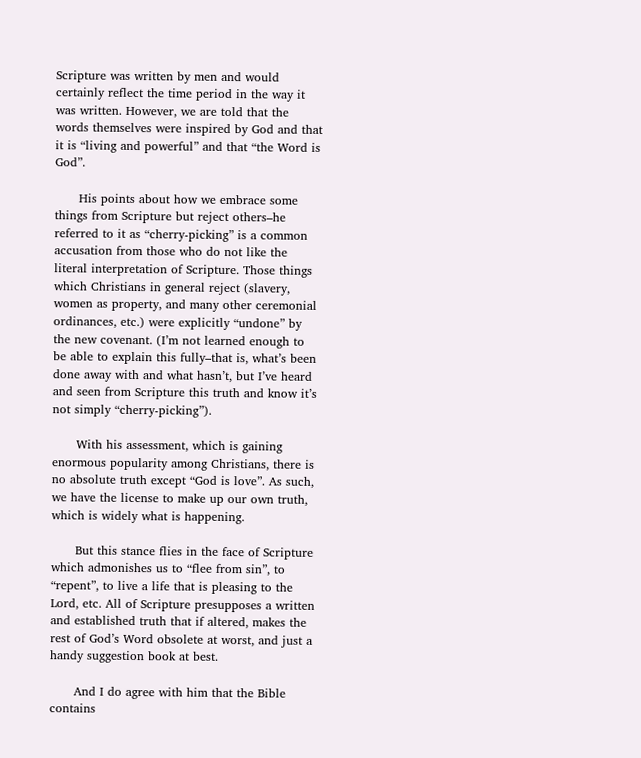Scripture was written by men and would certainly reflect the time period in the way it was written. However, we are told that the words themselves were inspired by God and that it is “living and powerful” and that “the Word is God”.

      His points about how we embrace some things from Scripture but reject others–he referred to it as “cherry-picking” is a common accusation from those who do not like the literal interpretation of Scripture. Those things which Christians in general reject (slavery, women as property, and many other ceremonial ordinances, etc.) were explicitly “undone” by the new covenant. (I’m not learned enough to be able to explain this fully–that is, what’s been done away with and what hasn’t, but I’ve heard and seen from Scripture this truth and know it’s not simply “cherry-picking”).

      With his assessment, which is gaining enormous popularity among Christians, there is no absolute truth except “God is love”. As such, we have the license to make up our own truth, which is widely what is happening.

      But this stance flies in the face of Scripture which admonishes us to “flee from sin”, to “repent”, to live a life that is pleasing to the Lord, etc. All of Scripture presupposes a written and established truth that if altered, makes the rest of God’s Word obsolete at worst, and just a handy suggestion book at best.

      And I do agree with him that the Bible contains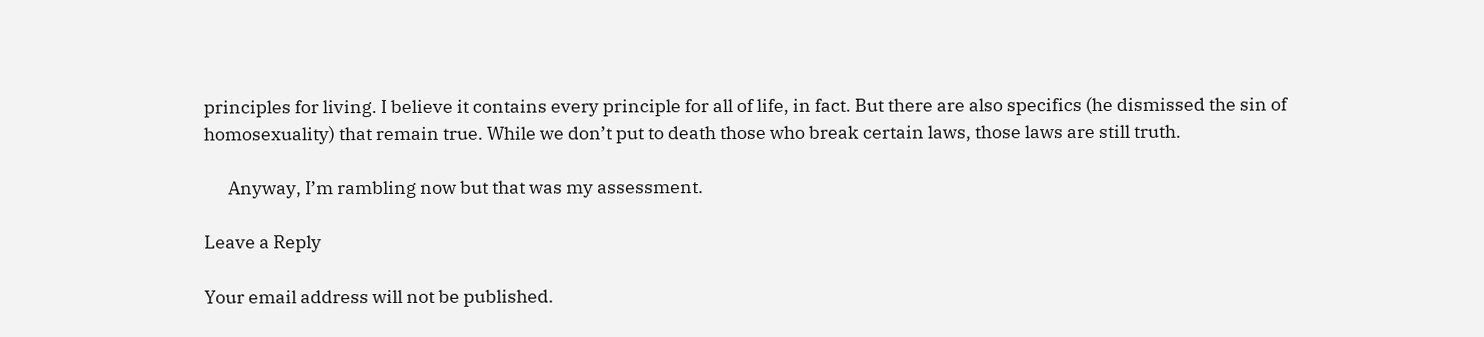principles for living. I believe it contains every principle for all of life, in fact. But there are also specifics (he dismissed the sin of homosexuality) that remain true. While we don’t put to death those who break certain laws, those laws are still truth.

      Anyway, I’m rambling now but that was my assessment.

Leave a Reply

Your email address will not be published.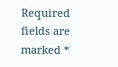Required fields are marked *